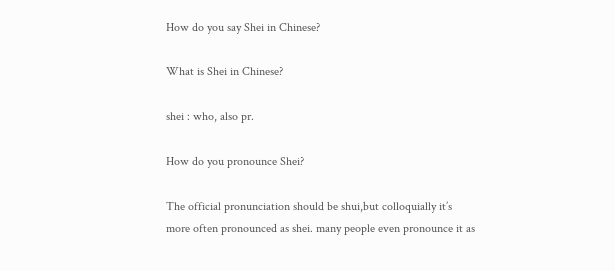How do you say Shei in Chinese?

What is Shei in Chinese?

shei : who, also pr.

How do you pronounce Shei?

The official pronunciation should be shui,but colloquially it’s more often pronounced as shei. many people even pronounce it as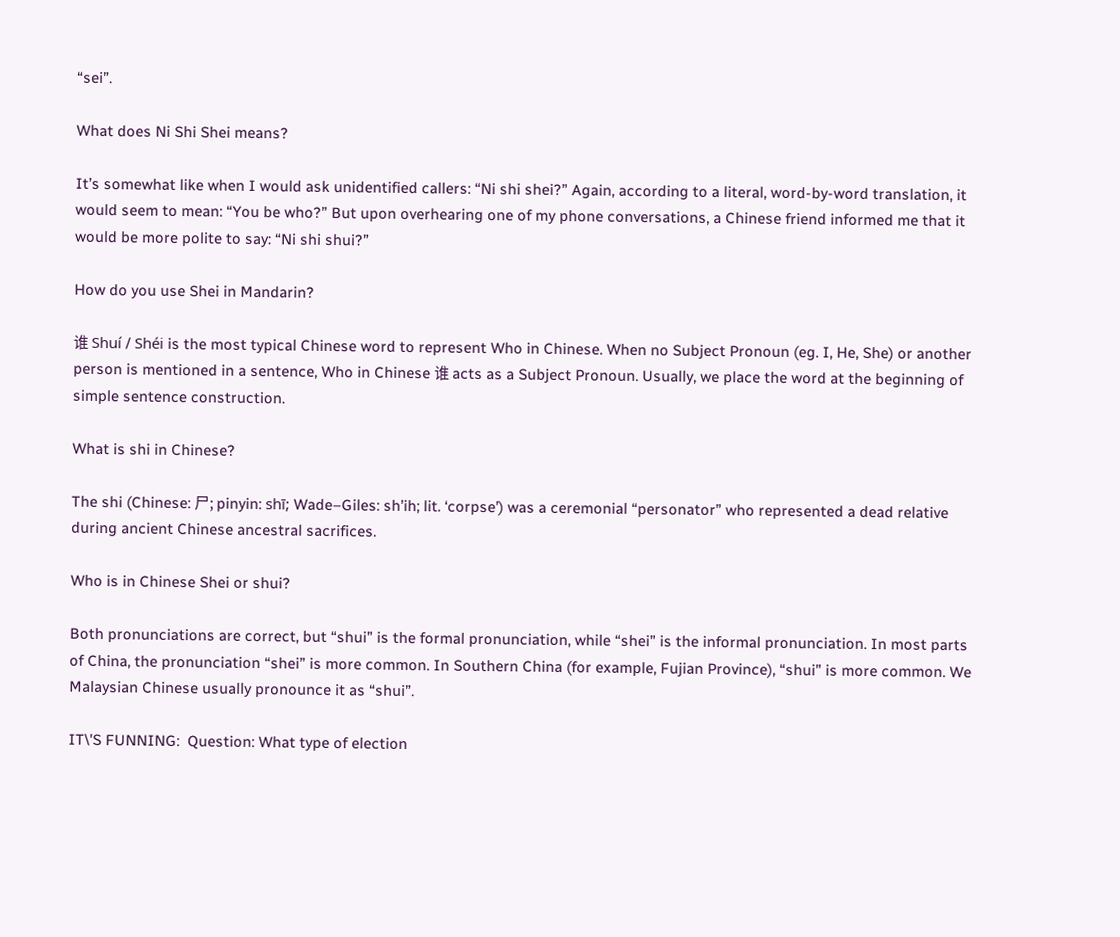“sei”.

What does Ni Shi Shei means?

It’s somewhat like when I would ask unidentified callers: “Ni shi shei?” Again, according to a literal, word-by-word translation, it would seem to mean: “You be who?” But upon overhearing one of my phone conversations, a Chinese friend informed me that it would be more polite to say: “Ni shi shui?”

How do you use Shei in Mandarin?

谁 Shuí / Shéi is the most typical Chinese word to represent Who in Chinese. When no Subject Pronoun (eg. I, He, She) or another person is mentioned in a sentence, Who in Chinese 谁 acts as a Subject Pronoun. Usually, we place the word at the beginning of simple sentence construction.

What is shi in Chinese?

The shi (Chinese: 尸; pinyin: shī; Wade–Giles: sh’ih; lit. ‘corpse’) was a ceremonial “personator” who represented a dead relative during ancient Chinese ancestral sacrifices.

Who is in Chinese Shei or shui?

Both pronunciations are correct, but “shui” is the formal pronunciation, while “shei” is the informal pronunciation. In most parts of China, the pronunciation “shei” is more common. In Southern China (for example, Fujian Province), “shui” is more common. We Malaysian Chinese usually pronounce it as “shui”.

IT\'S FUNNING:  Question: What type of election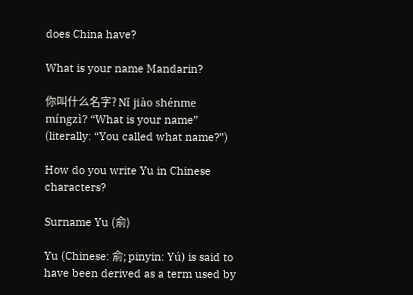does China have?

What is your name Mandarin?

你叫什么名字? Nǐ jiào shénme míngzì? “What is your name” (literally: “You called what name?”)

How do you write Yu in Chinese characters?

Surname Yu (俞)

Yu (Chinese: 俞; pinyin: Yú) is said to have been derived as a term used by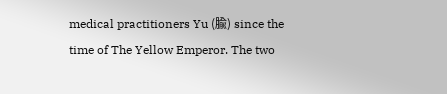medical practitioners Yu (腧) since the time of The Yellow Emperor. The two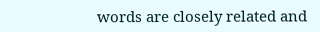words are closely related and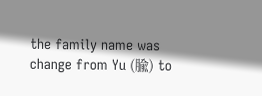the family name was change from Yu (腧) to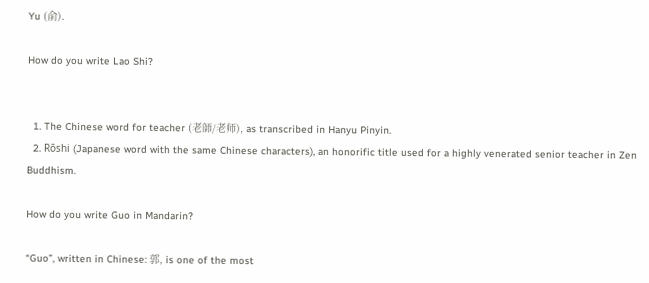Yu (俞).

How do you write Lao Shi?


  1. The Chinese word for teacher (老師/老师), as transcribed in Hanyu Pinyin.
  2. Rōshi (Japanese word with the same Chinese characters), an honorific title used for a highly venerated senior teacher in Zen Buddhism.

How do you write Guo in Mandarin?

“Guo”, written in Chinese: 郭, is one of the most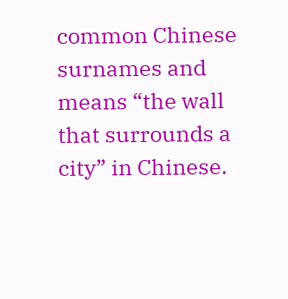common Chinese surnames and means “the wall that surrounds a city” in Chinese.